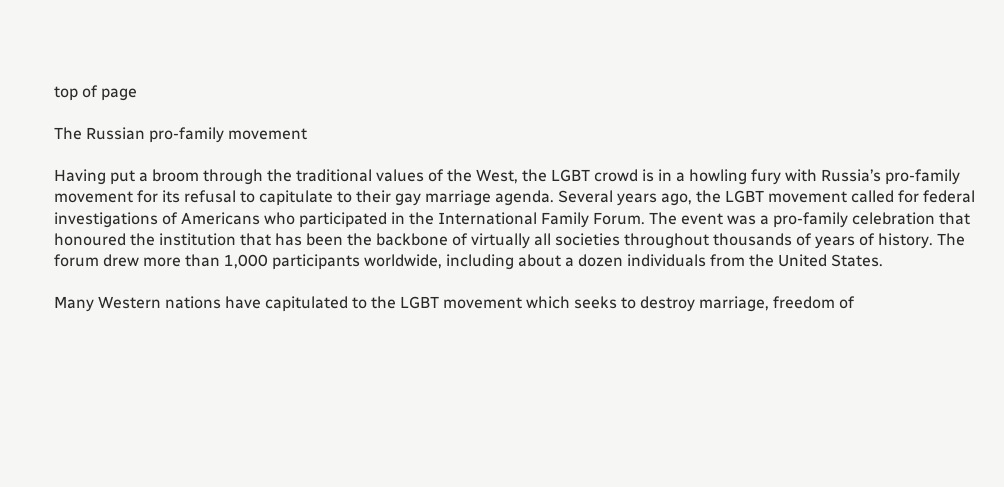top of page

The Russian pro-family movement

Having put a broom through the traditional values of the West, the LGBT crowd is in a howling fury with Russia’s pro-family movement for its refusal to capitulate to their gay marriage agenda. Several years ago, the LGBT movement called for federal investigations of Americans who participated in the International Family Forum. The event was a pro-family celebration that honoured the institution that has been the backbone of virtually all societies throughout thousands of years of history. The forum drew more than 1,000 participants worldwide, including about a dozen individuals from the United States.

Many Western nations have capitulated to the LGBT movement which seeks to destroy marriage, freedom of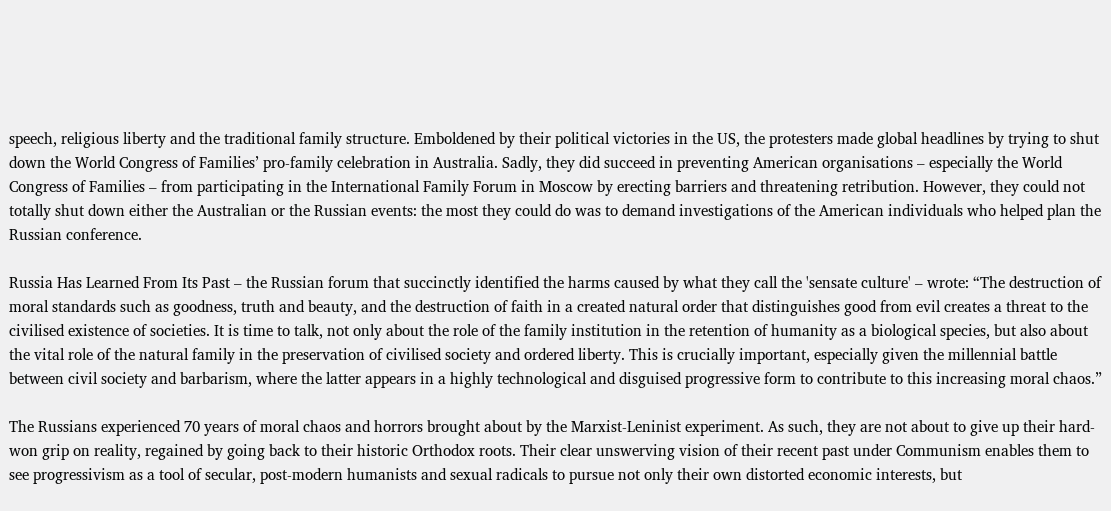speech, religious liberty and the traditional family structure. Emboldened by their political victories in the US, the protesters made global headlines by trying to shut down the World Congress of Families’ pro-family celebration in Australia. Sadly, they did succeed in preventing American organisations – especially the World Congress of Families – from participating in the International Family Forum in Moscow by erecting barriers and threatening retribution. However, they could not totally shut down either the Australian or the Russian events: the most they could do was to demand investigations of the American individuals who helped plan the Russian conference.

Russia Has Learned From Its Past – the Russian forum that succinctly identified the harms caused by what they call the 'sensate culture' – wrote: “The destruction of moral standards such as goodness, truth and beauty, and the destruction of faith in a created natural order that distinguishes good from evil creates a threat to the civilised existence of societies. It is time to talk, not only about the role of the family institution in the retention of humanity as a biological species, but also about the vital role of the natural family in the preservation of civilised society and ordered liberty. This is crucially important, especially given the millennial battle between civil society and barbarism, where the latter appears in a highly technological and disguised progressive form to contribute to this increasing moral chaos.”

The Russians experienced 70 years of moral chaos and horrors brought about by the Marxist-Leninist experiment. As such, they are not about to give up their hard-won grip on reality, regained by going back to their historic Orthodox roots. Their clear unswerving vision of their recent past under Communism enables them to see progressivism as a tool of secular, post-modern humanists and sexual radicals to pursue not only their own distorted economic interests, but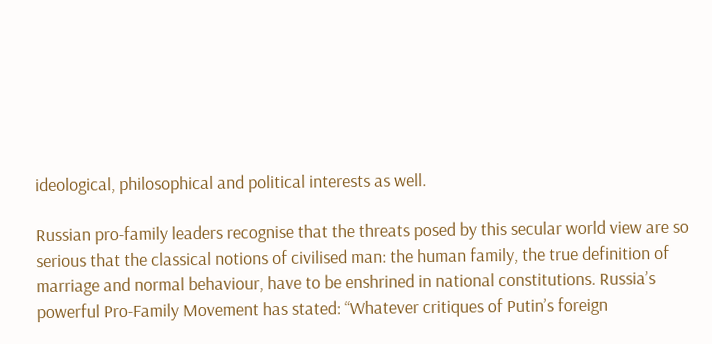ideological, philosophical and political interests as well.

Russian pro-family leaders recognise that the threats posed by this secular world view are so serious that the classical notions of civilised man: the human family, the true definition of marriage and normal behaviour, have to be enshrined in national constitutions. Russia’s powerful Pro-Family Movement has stated: “Whatever critiques of Putin’s foreign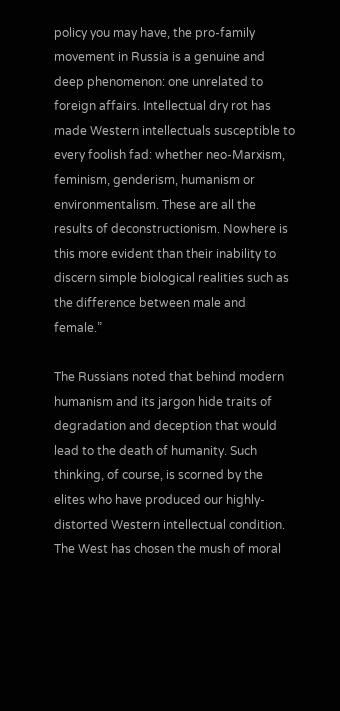policy you may have, the pro-family movement in Russia is a genuine and deep phenomenon: one unrelated to foreign affairs. Intellectual dry rot has made Western intellectuals susceptible to every foolish fad: whether neo-Marxism, feminism, genderism, humanism or environmentalism. These are all the results of deconstructionism. Nowhere is this more evident than their inability to discern simple biological realities such as the difference between male and female.”

The Russians noted that behind modern humanism and its jargon hide traits of degradation and deception that would lead to the death of humanity. Such thinking, of course, is scorned by the elites who have produced our highly-distorted Western intellectual condition. The West has chosen the mush of moral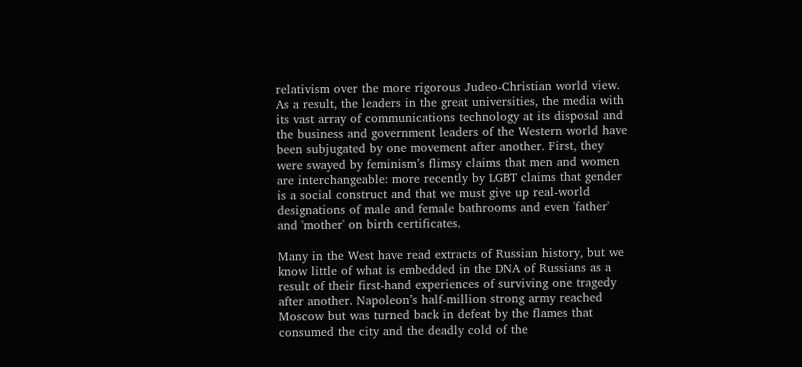relativism over the more rigorous Judeo-Christian world view. As a result, the leaders in the great universities, the media with its vast array of communications technology at its disposal and the business and government leaders of the Western world have been subjugated by one movement after another. First, they were swayed by feminism’s flimsy claims that men and women are interchangeable: more recently by LGBT claims that gender is a social construct and that we must give up real-world designations of male and female bathrooms and even 'father' and 'mother' on birth certificates.

Many in the West have read extracts of Russian history, but we know little of what is embedded in the DNA of Russians as a result of their first-hand experiences of surviving one tragedy after another. Napoleon’s half-million strong army reached Moscow but was turned back in defeat by the flames that consumed the city and the deadly cold of the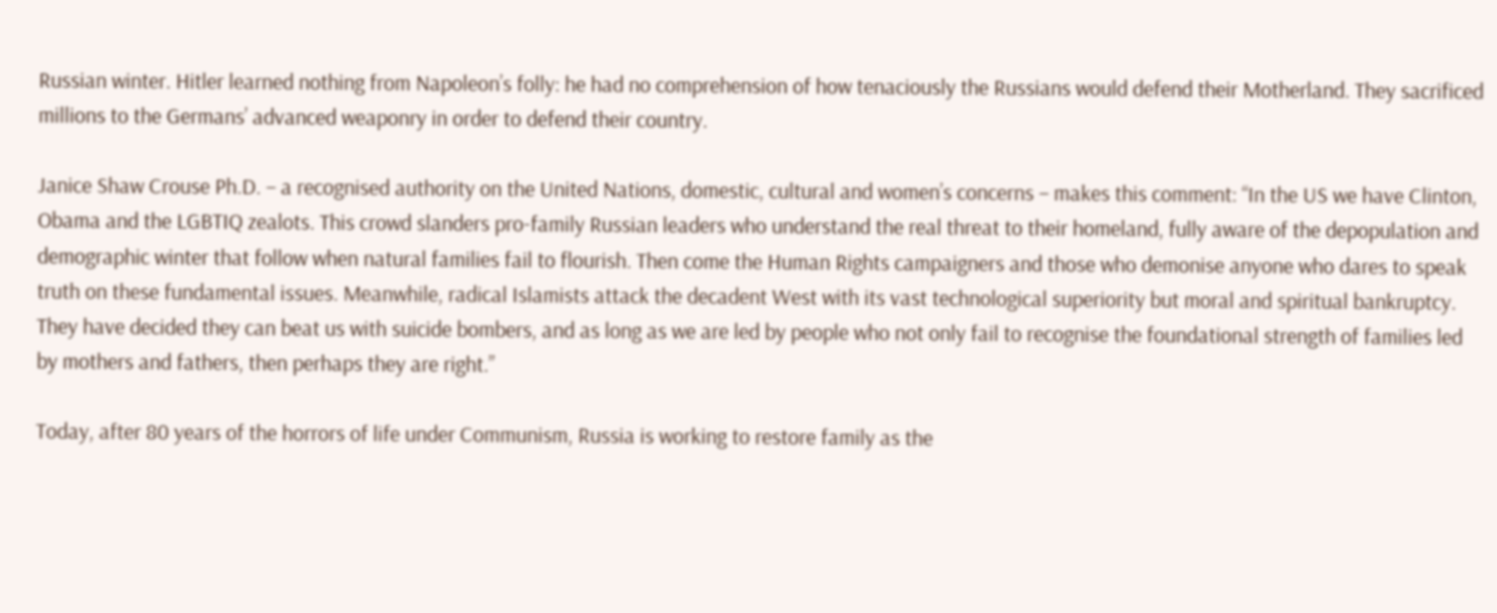Russian winter. Hitler learned nothing from Napoleon’s folly: he had no comprehension of how tenaciously the Russians would defend their Motherland. They sacrificed millions to the Germans’ advanced weaponry in order to defend their country.

Janice Shaw Crouse Ph.D. – a recognised authority on the United Nations, domestic, cultural and women’s concerns – makes this comment: “In the US we have Clinton, Obama and the LGBTIQ zealots. This crowd slanders pro-family Russian leaders who understand the real threat to their homeland, fully aware of the depopulation and demographic winter that follow when natural families fail to flourish. Then come the Human Rights campaigners and those who demonise anyone who dares to speak truth on these fundamental issues. Meanwhile, radical Islamists attack the decadent West with its vast technological superiority but moral and spiritual bankruptcy. They have decided they can beat us with suicide bombers, and as long as we are led by people who not only fail to recognise the foundational strength of families led by mothers and fathers, then perhaps they are right.”

Today, after 80 years of the horrors of life under Communism, Russia is working to restore family as the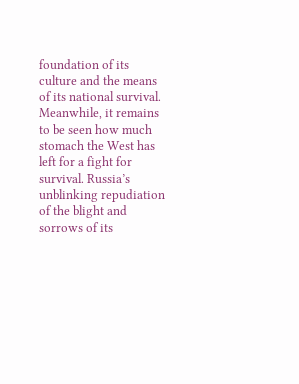foundation of its culture and the means of its national survival. Meanwhile, it remains to be seen how much stomach the West has left for a fight for survival. Russia’s unblinking repudiation of the blight and sorrows of its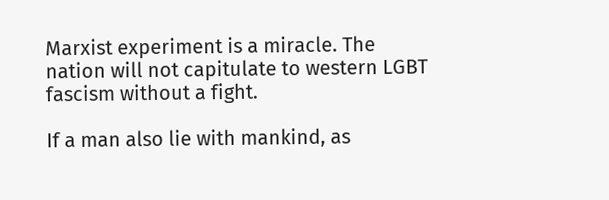Marxist experiment is a miracle. The nation will not capitulate to western LGBT fascism without a fight.

If a man also lie with mankind, as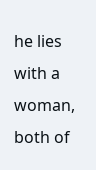he lies with a woman, both of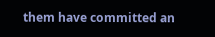them have committed an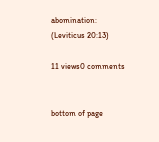abomination: (Leviticus 20:13)

11 views0 comments


bottom of page